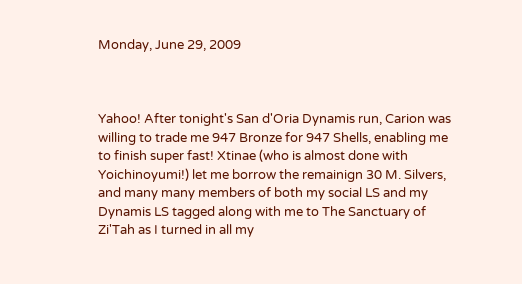Monday, June 29, 2009



Yahoo! After tonight's San d'Oria Dynamis run, Carion was willing to trade me 947 Bronze for 947 Shells, enabling me to finish super fast! Xtinae (who is almost done with Yoichinoyumi!) let me borrow the remainign 30 M. Silvers, and many many members of both my social LS and my Dynamis LS tagged along with me to The Sanctuary of Zi'Tah as I turned in all my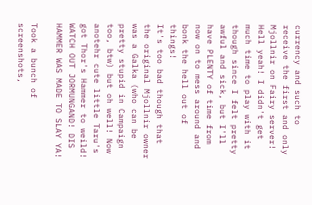currency and such to receive the first and only Mjollnir on Fairy server! Hell yeah! I didn't get much time to play with it though since I felt pretty awful and sick, but I'll have PLENTY of time from now on to mess around and bonk the hell out of things!
It's too bad though that the original Mjollnir owner was a Galka (who can be pretty stupid in Campaign too, btw) but oh well! Now anotehr cute little Taru's got Thor's Hammer to weild! WATCH OUT JORMUNGAND! DIS HAMMER WAS MADE TO SLAY YA!

Took a bunch of screenshots,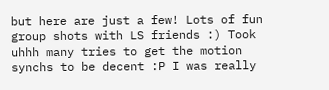but here are just a few! Lots of fun group shots with LS friends :) Took uhhh many tries to get the motion synchs to be decent :P I was really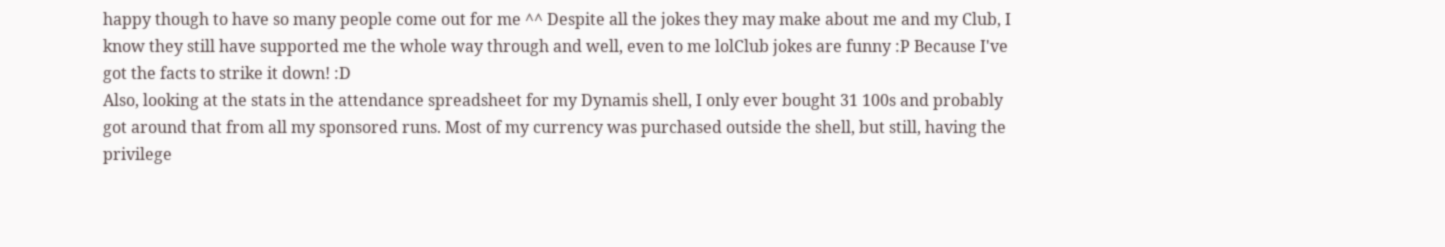happy though to have so many people come out for me ^^ Despite all the jokes they may make about me and my Club, I know they still have supported me the whole way through and well, even to me lolClub jokes are funny :P Because I've got the facts to strike it down! :D
Also, looking at the stats in the attendance spreadsheet for my Dynamis shell, I only ever bought 31 100s and probably got around that from all my sponsored runs. Most of my currency was purchased outside the shell, but still, having the privilege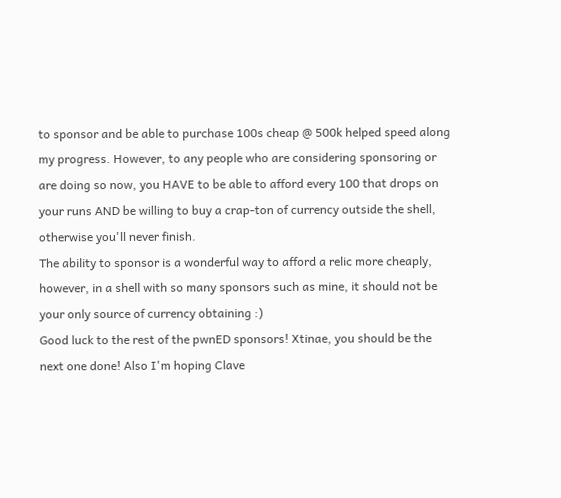to sponsor and be able to purchase 100s cheap @ 500k helped speed along my progress. However, to any people who are considering sponsoring or are doing so now, you HAVE to be able to afford every 100 that drops on your runs AND be willing to buy a crap-ton of currency outside the shell, otherwise you'll never finish.
The ability to sponsor is a wonderful way to afford a relic more cheaply, however, in a shell with so many sponsors such as mine, it should not be your only source of currency obtaining :)
Good luck to the rest of the pwnED sponsors! Xtinae, you should be the next one done! Also I'm hoping Clave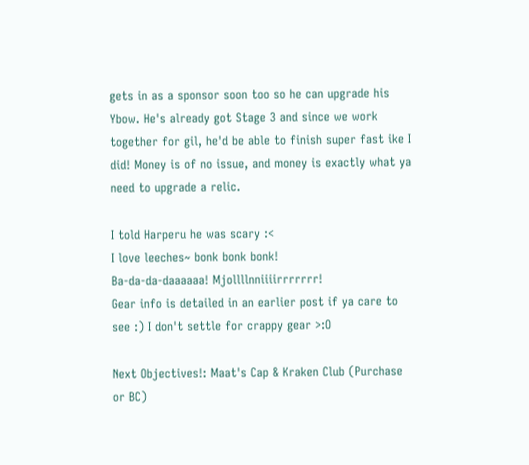gets in as a sponsor soon too so he can upgrade his Ybow. He's already got Stage 3 and since we work together for gil, he'd be able to finish super fast ike I did! Money is of no issue, and money is exactly what ya need to upgrade a relic.

I told Harperu he was scary :<
I love leeches~ bonk bonk bonk!
Ba-da-da-daaaaaa! Mjollllnniiiirrrrrrr!
Gear info is detailed in an earlier post if ya care to see :) I don't settle for crappy gear >:O

Next Objectives!: Maat's Cap & Kraken Club (Purchase or BC)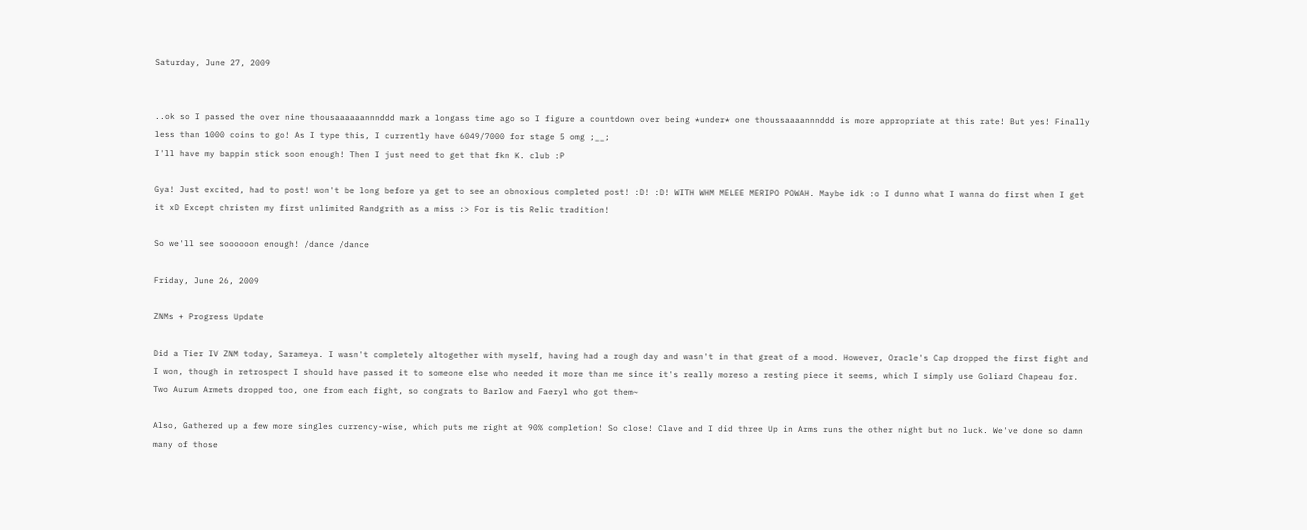Saturday, June 27, 2009


..ok so I passed the over nine thousaaaaaannnddd mark a longass time ago so I figure a countdown over being *under* one thoussaaaannnddd is more appropriate at this rate! But yes! Finally less than 1000 coins to go! As I type this, I currently have 6049/7000 for stage 5 omg ;__;
I'll have my bappin stick soon enough! Then I just need to get that fkn K. club :P

Gya! Just excited, had to post! won't be long before ya get to see an obnoxious completed post! :D! :D! WITH WHM MELEE MERIPO POWAH. Maybe idk :o I dunno what I wanna do first when I get it xD Except christen my first unlimited Randgrith as a miss :> For is tis Relic tradition!

So we'll see soooooon enough! /dance /dance

Friday, June 26, 2009

ZNMs + Progress Update

Did a Tier IV ZNM today, Sarameya. I wasn't completely altogether with myself, having had a rough day and wasn't in that great of a mood. However, Oracle's Cap dropped the first fight and I won, though in retrospect I should have passed it to someone else who needed it more than me since it's really moreso a resting piece it seems, which I simply use Goliard Chapeau for. Two Aurum Armets dropped too, one from each fight, so congrats to Barlow and Faeryl who got them~

Also, Gathered up a few more singles currency-wise, which puts me right at 90% completion! So close! Clave and I did three Up in Arms runs the other night but no luck. We've done so damn many of those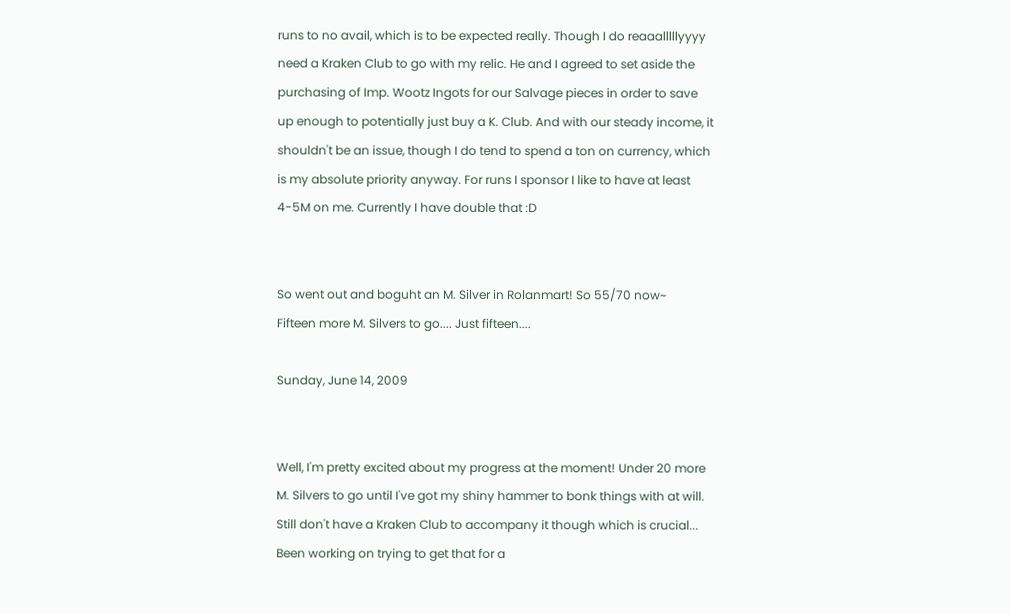runs to no avail, which is to be expected really. Though I do reaaalllllyyyy need a Kraken Club to go with my relic. He and I agreed to set aside the purchasing of Imp. Wootz Ingots for our Salvage pieces in order to save up enough to potentially just buy a K. Club. And with our steady income, it shouldn't be an issue, though I do tend to spend a ton on currency, which is my absolute priority anyway. For runs I sponsor I like to have at least 4-5M on me. Currently I have double that :D


So went out and boguht an M. Silver in Rolanmart! So 55/70 now~
Fifteen more M. Silvers to go.... Just fifteen....

Sunday, June 14, 2009


Well, I'm pretty excited about my progress at the moment! Under 20 more M. Silvers to go until I've got my shiny hammer to bonk things with at will. Still don't have a Kraken Club to accompany it though which is crucial... Been working on trying to get that for a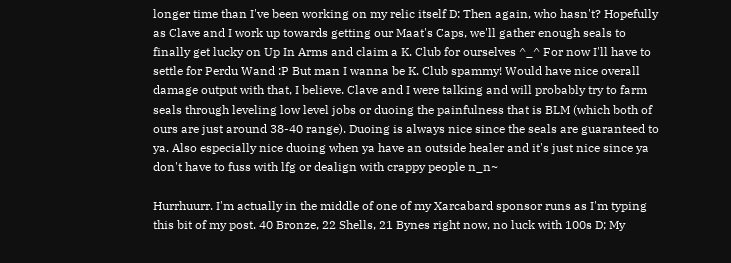longer time than I've been working on my relic itself D: Then again, who hasn't? Hopefully as Clave and I work up towards getting our Maat's Caps, we'll gather enough seals to finally get lucky on Up In Arms and claim a K. Club for ourselves ^_^ For now I'll have to settle for Perdu Wand :P But man I wanna be K. Club spammy! Would have nice overall damage output with that, I believe. Clave and I were talking and will probably try to farm seals through leveling low level jobs or duoing the painfulness that is BLM (which both of ours are just around 38-40 range). Duoing is always nice since the seals are guaranteed to ya. Also especially nice duoing when ya have an outside healer and it's just nice since ya don't have to fuss with lfg or dealign with crappy people n_n~

Hurrhuurr. I'm actually in the middle of one of my Xarcabard sponsor runs as I'm typing this bit of my post. 40 Bronze, 22 Shells, 21 Bynes right now, no luck with 100s D; My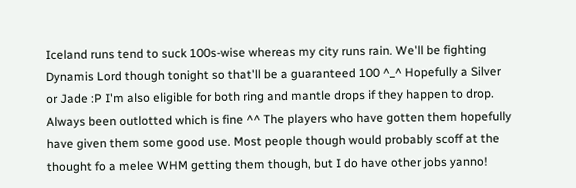Iceland runs tend to suck 100s-wise whereas my city runs rain. We'll be fighting Dynamis Lord though tonight so that'll be a guaranteed 100 ^_^ Hopefully a Silver or Jade :P I'm also eligible for both ring and mantle drops if they happen to drop. Always been outlotted which is fine ^^ The players who have gotten them hopefully have given them some good use. Most people though would probably scoff at the thought fo a melee WHM getting them though, but I do have other jobs yanno!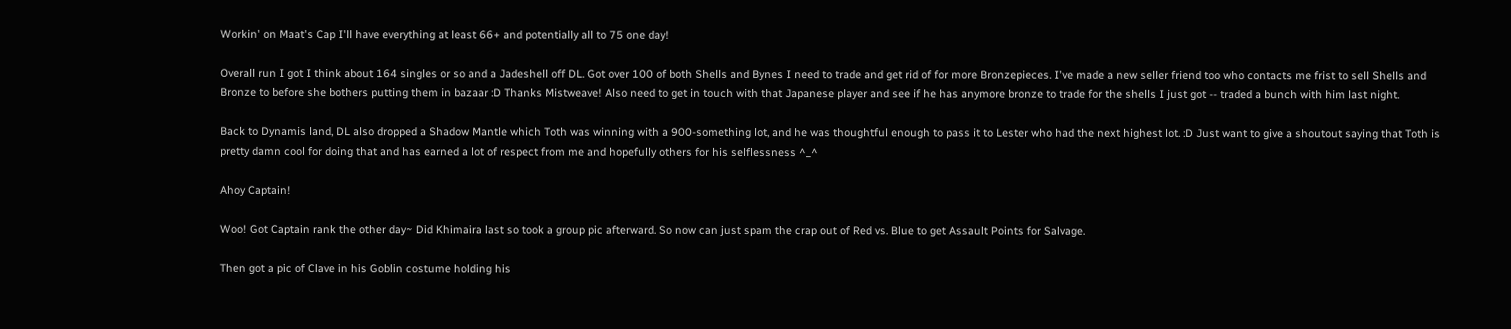Workin' on Maat's Cap I'll have everything at least 66+ and potentially all to 75 one day!

Overall run I got I think about 164 singles or so and a Jadeshell off DL. Got over 100 of both Shells and Bynes I need to trade and get rid of for more Bronzepieces. I've made a new seller friend too who contacts me frist to sell Shells and Bronze to before she bothers putting them in bazaar :D Thanks Mistweave! Also need to get in touch with that Japanese player and see if he has anymore bronze to trade for the shells I just got -- traded a bunch with him last night.

Back to Dynamis land, DL also dropped a Shadow Mantle which Toth was winning with a 900-something lot, and he was thoughtful enough to pass it to Lester who had the next highest lot. :D Just want to give a shoutout saying that Toth is pretty damn cool for doing that and has earned a lot of respect from me and hopefully others for his selflessness ^_^

Ahoy Captain!

Woo! Got Captain rank the other day~ Did Khimaira last so took a group pic afterward. So now can just spam the crap out of Red vs. Blue to get Assault Points for Salvage.

Then got a pic of Clave in his Goblin costume holding his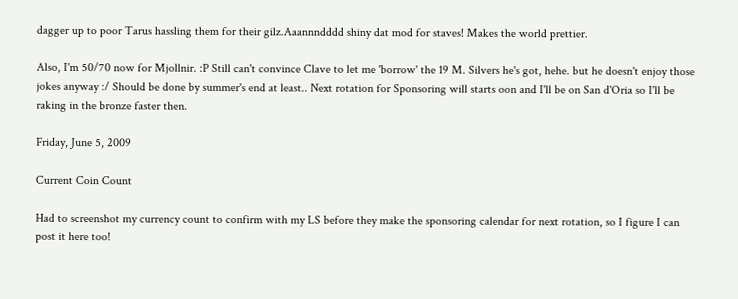dagger up to poor Tarus hassling them for their gilz.Aaannndddd shiny dat mod for staves! Makes the world prettier.

Also, I'm 50/70 now for Mjollnir. :P Still can't convince Clave to let me 'borrow' the 19 M. Silvers he's got, hehe. but he doesn't enjoy those jokes anyway :/ Should be done by summer's end at least.. Next rotation for Sponsoring will starts oon and I'll be on San d'Oria so I'll be raking in the bronze faster then.

Friday, June 5, 2009

Current Coin Count

Had to screenshot my currency count to confirm with my LS before they make the sponsoring calendar for next rotation, so I figure I can post it here too!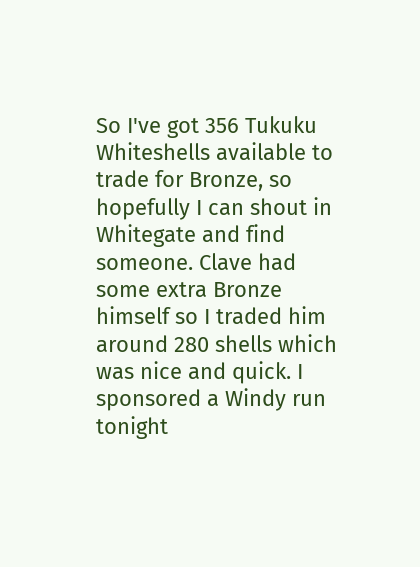So I've got 356 Tukuku Whiteshells available to trade for Bronze, so hopefully I can shout in Whitegate and find someone. Clave had some extra Bronze himself so I traded him around 280 shells which was nice and quick. I sponsored a Windy run tonight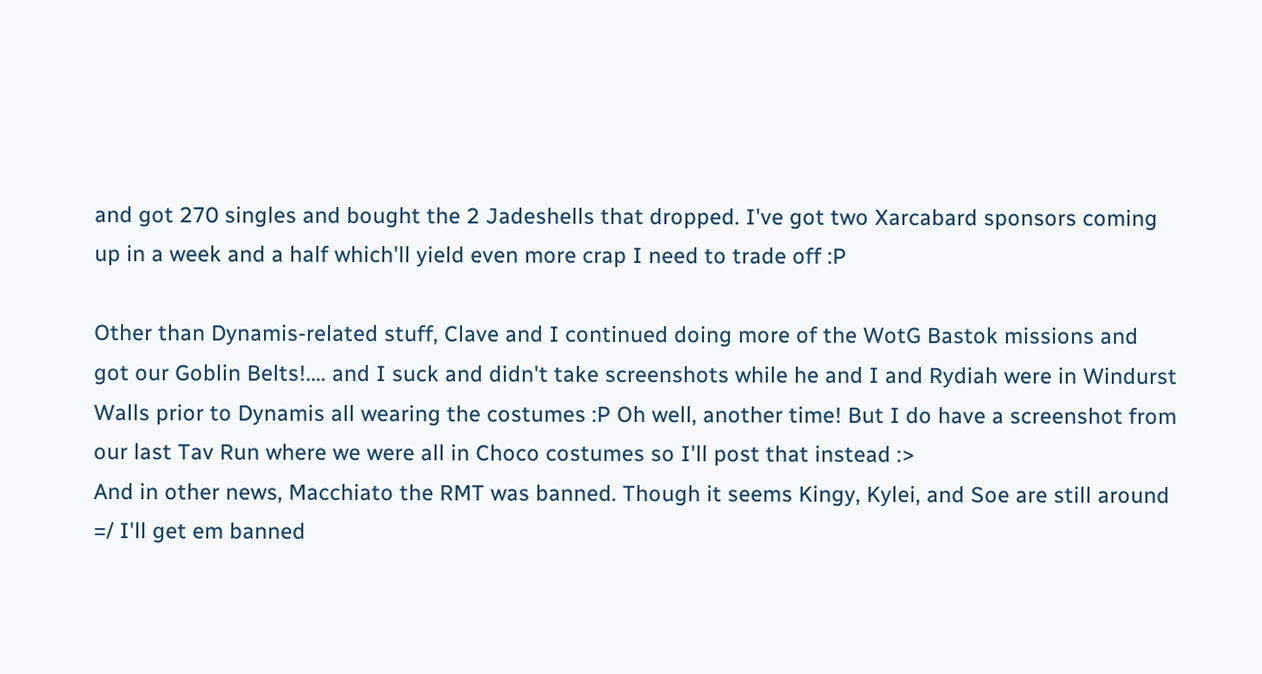and got 270 singles and bought the 2 Jadeshells that dropped. I've got two Xarcabard sponsors coming up in a week and a half which'll yield even more crap I need to trade off :P

Other than Dynamis-related stuff, Clave and I continued doing more of the WotG Bastok missions and got our Goblin Belts!.... and I suck and didn't take screenshots while he and I and Rydiah were in Windurst Walls prior to Dynamis all wearing the costumes :P Oh well, another time! But I do have a screenshot from our last Tav Run where we were all in Choco costumes so I'll post that instead :>
And in other news, Macchiato the RMT was banned. Though it seems Kingy, Kylei, and Soe are still around =/ I'll get em banned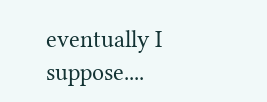eventually I suppose....